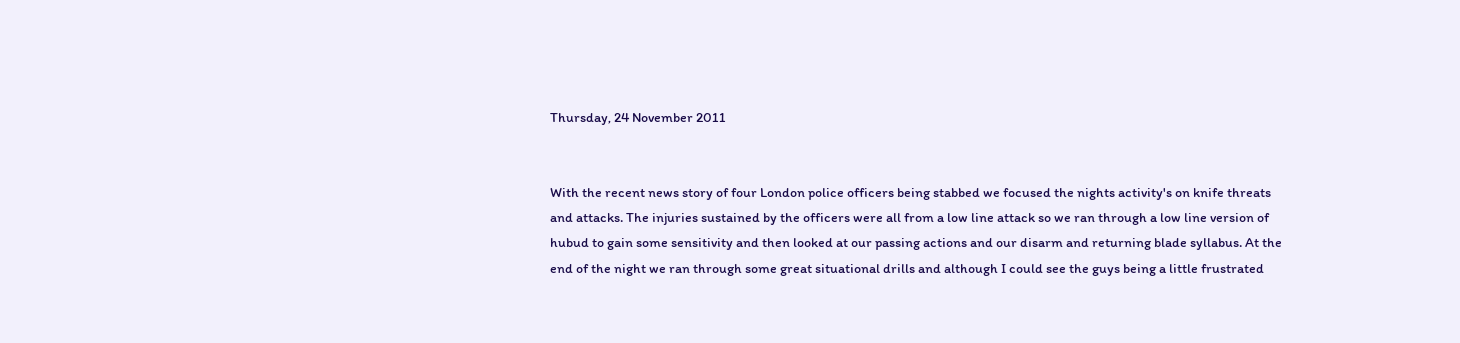Thursday, 24 November 2011


With the recent news story of four London police officers being stabbed we focused the nights activity's on knife threats and attacks. The injuries sustained by the officers were all from a low line attack so we ran through a low line version of hubud to gain some sensitivity and then looked at our passing actions and our disarm and returning blade syllabus. At the end of the night we ran through some great situational drills and although I could see the guys being a little frustrated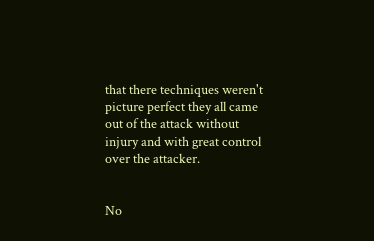that there techniques weren't picture perfect they all came out of the attack without injury and with great control over the attacker.


No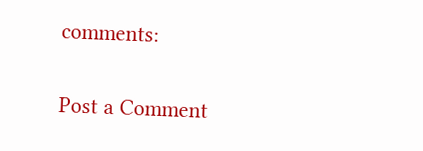comments:

Post a Comment